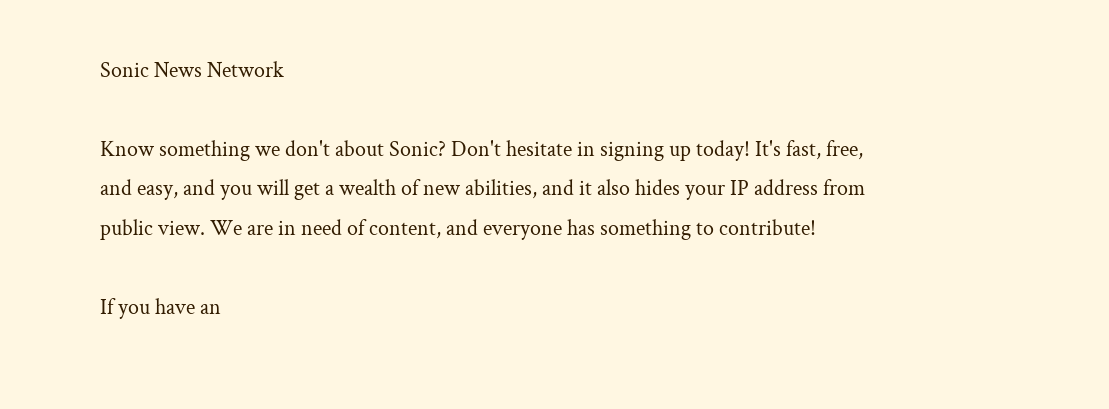Sonic News Network

Know something we don't about Sonic? Don't hesitate in signing up today! It's fast, free, and easy, and you will get a wealth of new abilities, and it also hides your IP address from public view. We are in need of content, and everyone has something to contribute!

If you have an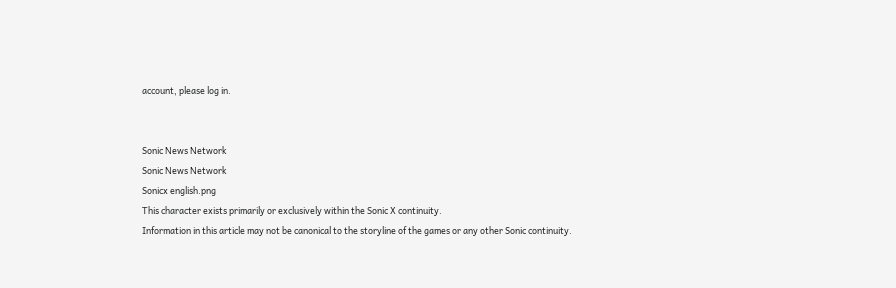account, please log in.


Sonic News Network
Sonic News Network
Sonicx english.png
This character exists primarily or exclusively within the Sonic X continuity.
Information in this article may not be canonical to the storyline of the games or any other Sonic continuity.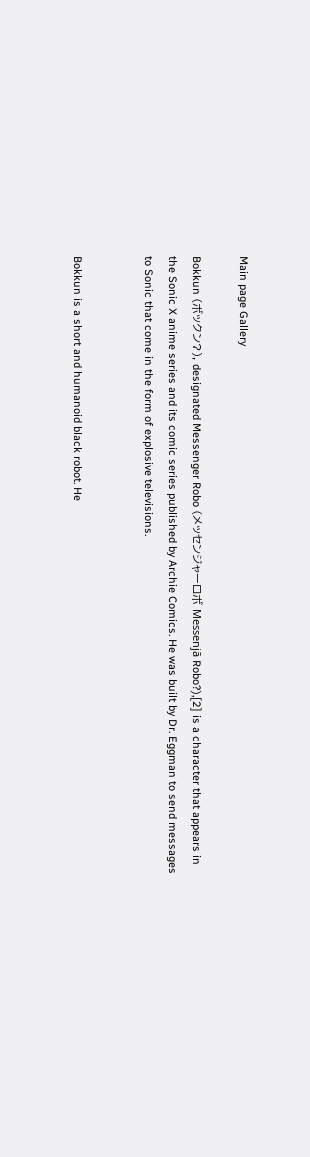Main page Gallery

Bokkun (ボックン?), designated Messenger Robo (メッセンジャーロボ Messenjā Robo?),[2] is a character that appears in the Sonic X anime series and its comic series published by Archie Comics. He was built by Dr. Eggman to send messages to Sonic that come in the form of explosive televisions.


Bokkun is a short and humanoid black robot. He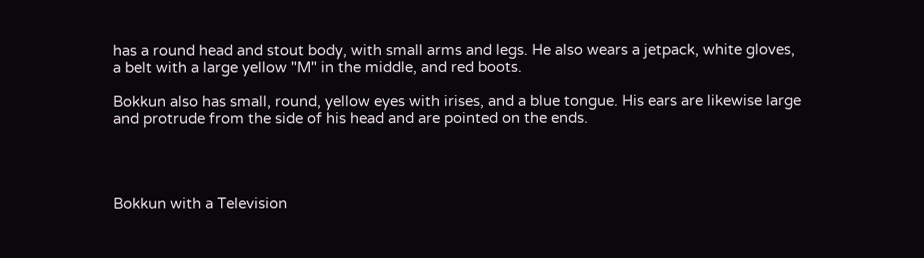has a round head and stout body, with small arms and legs. He also wears a jetpack, white gloves, a belt with a large yellow "M" in the middle, and red boots.

Bokkun also has small, round, yellow eyes with irises, and a blue tongue. His ears are likewise large and protrude from the side of his head and are pointed on the ends.




Bokkun with a Television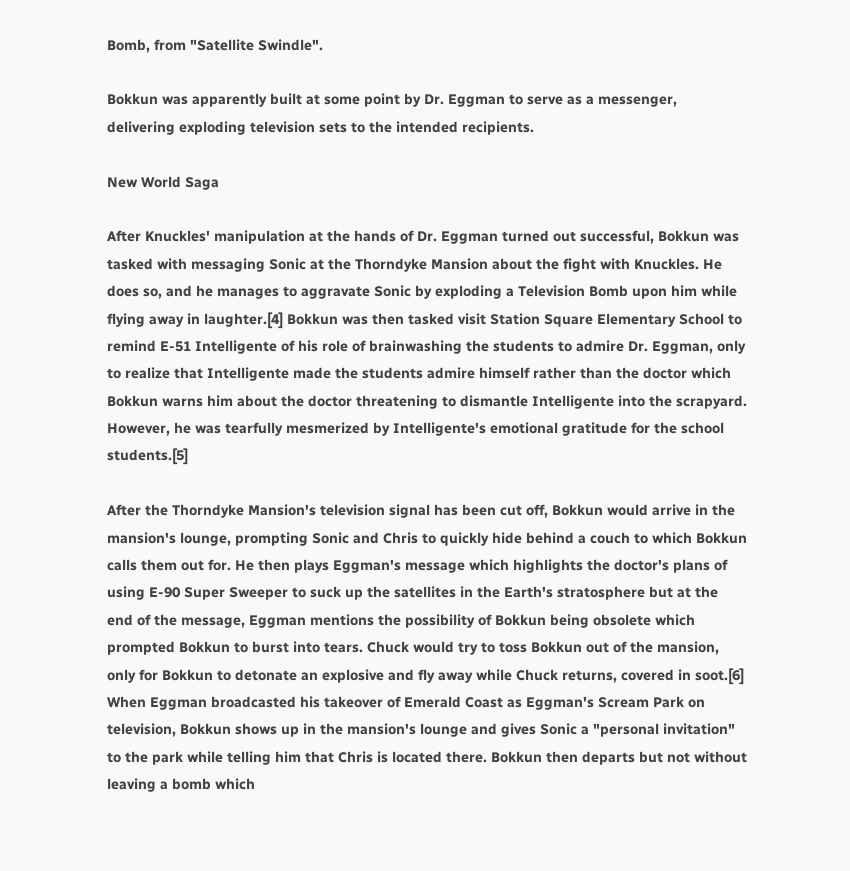Bomb, from "Satellite Swindle".

Bokkun was apparently built at some point by Dr. Eggman to serve as a messenger, delivering exploding television sets to the intended recipients.

New World Saga

After Knuckles' manipulation at the hands of Dr. Eggman turned out successful, Bokkun was tasked with messaging Sonic at the Thorndyke Mansion about the fight with Knuckles. He does so, and he manages to aggravate Sonic by exploding a Television Bomb upon him while flying away in laughter.[4] Bokkun was then tasked visit Station Square Elementary School to remind E-51 Intelligente of his role of brainwashing the students to admire Dr. Eggman, only to realize that Intelligente made the students admire himself rather than the doctor which Bokkun warns him about the doctor threatening to dismantle Intelligente into the scrapyard. However, he was tearfully mesmerized by Intelligente's emotional gratitude for the school students.[5]

After the Thorndyke Mansion's television signal has been cut off, Bokkun would arrive in the mansion's lounge, prompting Sonic and Chris to quickly hide behind a couch to which Bokkun calls them out for. He then plays Eggman's message which highlights the doctor's plans of using E-90 Super Sweeper to suck up the satellites in the Earth's stratosphere but at the end of the message, Eggman mentions the possibility of Bokkun being obsolete which prompted Bokkun to burst into tears. Chuck would try to toss Bokkun out of the mansion, only for Bokkun to detonate an explosive and fly away while Chuck returns, covered in soot.[6] When Eggman broadcasted his takeover of Emerald Coast as Eggman's Scream Park on television, Bokkun shows up in the mansion's lounge and gives Sonic a "personal invitation" to the park while telling him that Chris is located there. Bokkun then departs but not without leaving a bomb which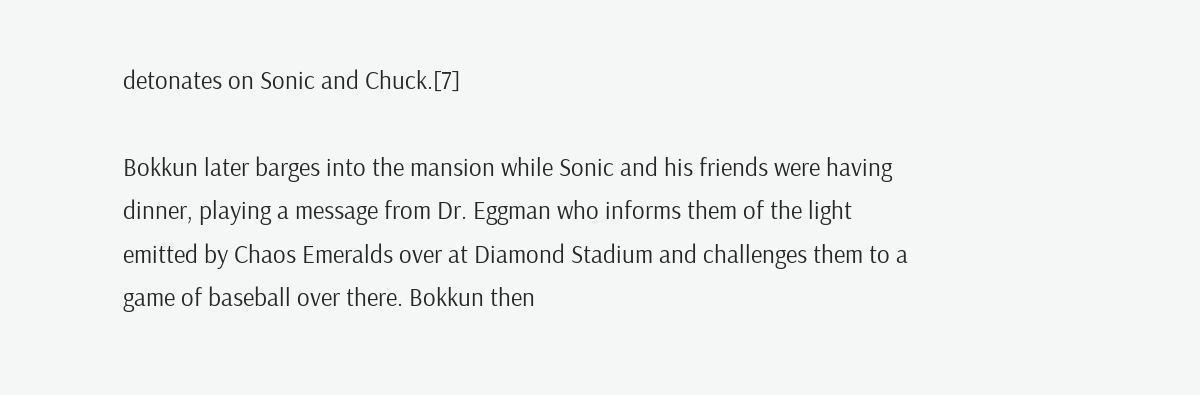detonates on Sonic and Chuck.[7]

Bokkun later barges into the mansion while Sonic and his friends were having dinner, playing a message from Dr. Eggman who informs them of the light emitted by Chaos Emeralds over at Diamond Stadium and challenges them to a game of baseball over there. Bokkun then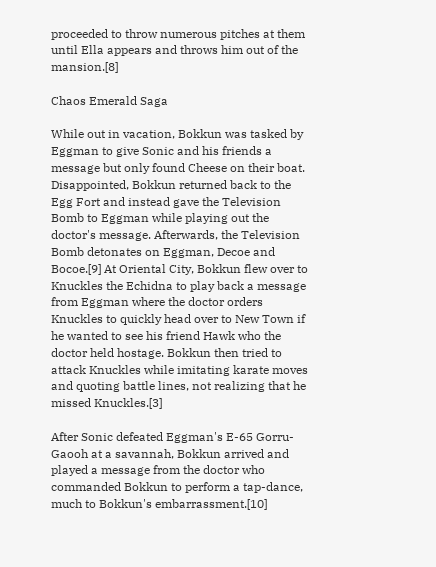proceeded to throw numerous pitches at them until Ella appears and throws him out of the mansion.[8]

Chaos Emerald Saga

While out in vacation, Bokkun was tasked by Eggman to give Sonic and his friends a message but only found Cheese on their boat. Disappointed, Bokkun returned back to the Egg Fort and instead gave the Television Bomb to Eggman while playing out the doctor's message. Afterwards, the Television Bomb detonates on Eggman, Decoe and Bocoe.[9] At Oriental City, Bokkun flew over to Knuckles the Echidna to play back a message from Eggman where the doctor orders Knuckles to quickly head over to New Town if he wanted to see his friend Hawk who the doctor held hostage. Bokkun then tried to attack Knuckles while imitating karate moves and quoting battle lines, not realizing that he missed Knuckles.[3]

After Sonic defeated Eggman's E-65 Gorru-Gaooh at a savannah, Bokkun arrived and played a message from the doctor who commanded Bokkun to perform a tap-dance, much to Bokkun's embarrassment.[10]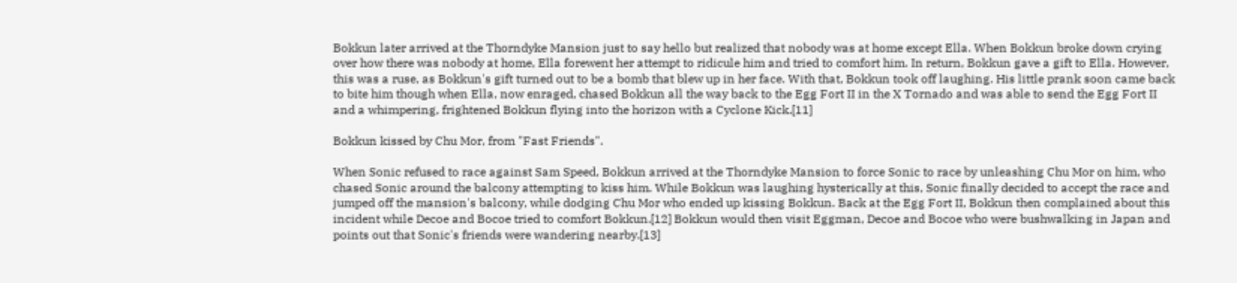Bokkun later arrived at the Thorndyke Mansion just to say hello but realized that nobody was at home except Ella. When Bokkun broke down crying over how there was nobody at home, Ella forewent her attempt to ridicule him and tried to comfort him. In return, Bokkun gave a gift to Ella. However, this was a ruse, as Bokkun's gift turned out to be a bomb that blew up in her face. With that, Bokkun took off laughing. His little prank soon came back to bite him though when Ella, now enraged, chased Bokkun all the way back to the Egg Fort II in the X Tornado and was able to send the Egg Fort II and a whimpering, frightened Bokkun flying into the horizon with a Cyclone Kick.[11]

Bokkun kissed by Chu Mor, from "Fast Friends".

When Sonic refused to race against Sam Speed, Bokkun arrived at the Thorndyke Mansion to force Sonic to race by unleashing Chu Mor on him, who chased Sonic around the balcony attempting to kiss him. While Bokkun was laughing hysterically at this, Sonic finally decided to accept the race and jumped off the mansion's balcony, while dodging Chu Mor who ended up kissing Bokkun. Back at the Egg Fort II, Bokkun then complained about this incident while Decoe and Bocoe tried to comfort Bokkun.[12] Bokkun would then visit Eggman, Decoe and Bocoe who were bushwalking in Japan and points out that Sonic's friends were wandering nearby.[13]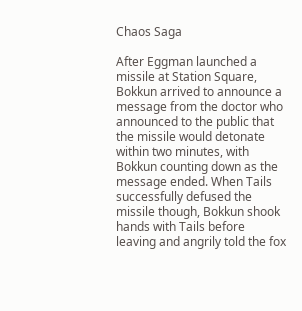Chaos Saga

After Eggman launched a missile at Station Square, Bokkun arrived to announce a message from the doctor who announced to the public that the missile would detonate within two minutes, with Bokkun counting down as the message ended. When Tails successfully defused the missile though, Bokkun shook hands with Tails before leaving and angrily told the fox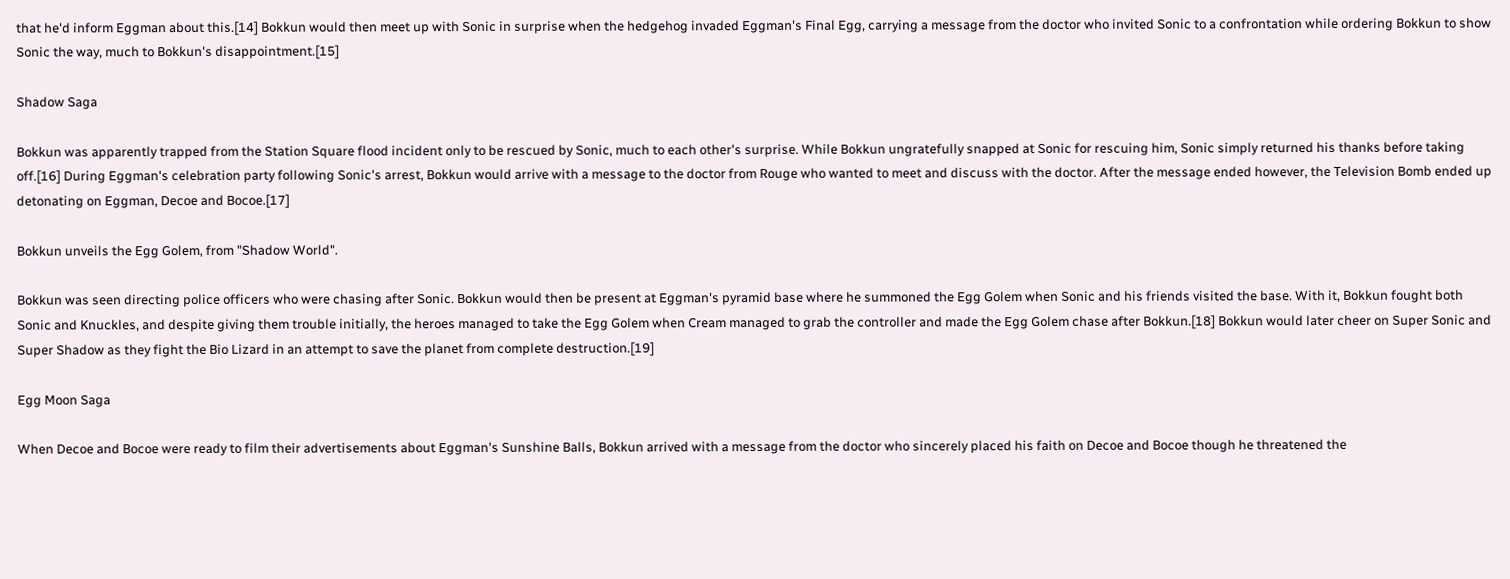that he'd inform Eggman about this.[14] Bokkun would then meet up with Sonic in surprise when the hedgehog invaded Eggman's Final Egg, carrying a message from the doctor who invited Sonic to a confrontation while ordering Bokkun to show Sonic the way, much to Bokkun's disappointment.[15]

Shadow Saga

Bokkun was apparently trapped from the Station Square flood incident only to be rescued by Sonic, much to each other's surprise. While Bokkun ungratefully snapped at Sonic for rescuing him, Sonic simply returned his thanks before taking off.[16] During Eggman's celebration party following Sonic's arrest, Bokkun would arrive with a message to the doctor from Rouge who wanted to meet and discuss with the doctor. After the message ended however, the Television Bomb ended up detonating on Eggman, Decoe and Bocoe.[17]

Bokkun unveils the Egg Golem, from "Shadow World".

Bokkun was seen directing police officers who were chasing after Sonic. Bokkun would then be present at Eggman's pyramid base where he summoned the Egg Golem when Sonic and his friends visited the base. With it, Bokkun fought both Sonic and Knuckles, and despite giving them trouble initially, the heroes managed to take the Egg Golem when Cream managed to grab the controller and made the Egg Golem chase after Bokkun.[18] Bokkun would later cheer on Super Sonic and Super Shadow as they fight the Bio Lizard in an attempt to save the planet from complete destruction.[19]

Egg Moon Saga

When Decoe and Bocoe were ready to film their advertisements about Eggman's Sunshine Balls, Bokkun arrived with a message from the doctor who sincerely placed his faith on Decoe and Bocoe though he threatened the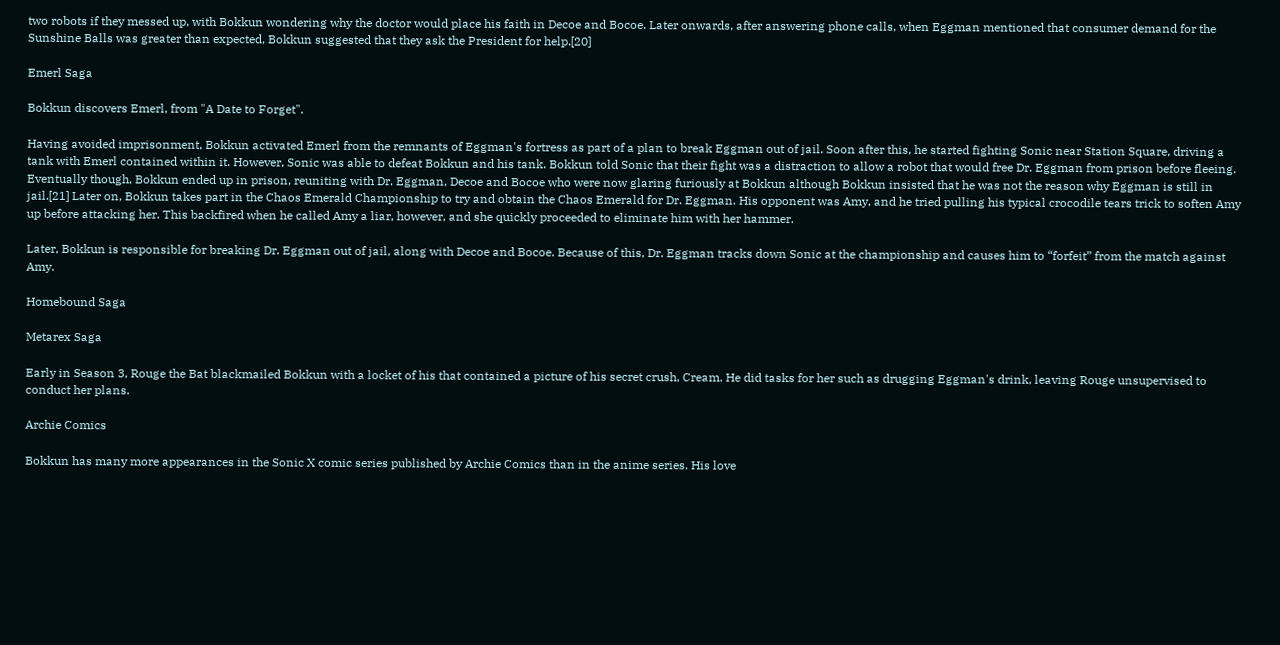two robots if they messed up, with Bokkun wondering why the doctor would place his faith in Decoe and Bocoe. Later onwards, after answering phone calls, when Eggman mentioned that consumer demand for the Sunshine Balls was greater than expected, Bokkun suggested that they ask the President for help.[20]

Emerl Saga

Bokkun discovers Emerl, from "A Date to Forget".

Having avoided imprisonment, Bokkun activated Emerl from the remnants of Eggman's fortress as part of a plan to break Eggman out of jail. Soon after this, he started fighting Sonic near Station Square, driving a tank with Emerl contained within it. However, Sonic was able to defeat Bokkun and his tank. Bokkun told Sonic that their fight was a distraction to allow a robot that would free Dr. Eggman from prison before fleeing. Eventually though, Bokkun ended up in prison, reuniting with Dr. Eggman, Decoe and Bocoe who were now glaring furiously at Bokkun although Bokkun insisted that he was not the reason why Eggman is still in jail.[21] Later on, Bokkun takes part in the Chaos Emerald Championship to try and obtain the Chaos Emerald for Dr. Eggman. His opponent was Amy, and he tried pulling his typical crocodile tears trick to soften Amy up before attacking her. This backfired when he called Amy a liar, however, and she quickly proceeded to eliminate him with her hammer.

Later, Bokkun is responsible for breaking Dr. Eggman out of jail, along with Decoe and Bocoe. Because of this, Dr. Eggman tracks down Sonic at the championship and causes him to “forfeit” from the match against Amy.

Homebound Saga

Metarex Saga

Early in Season 3, Rouge the Bat blackmailed Bokkun with a locket of his that contained a picture of his secret crush, Cream. He did tasks for her such as drugging Eggman's drink, leaving Rouge unsupervised to conduct her plans.

Archie Comics

Bokkun has many more appearances in the Sonic X comic series published by Archie Comics than in the anime series. His love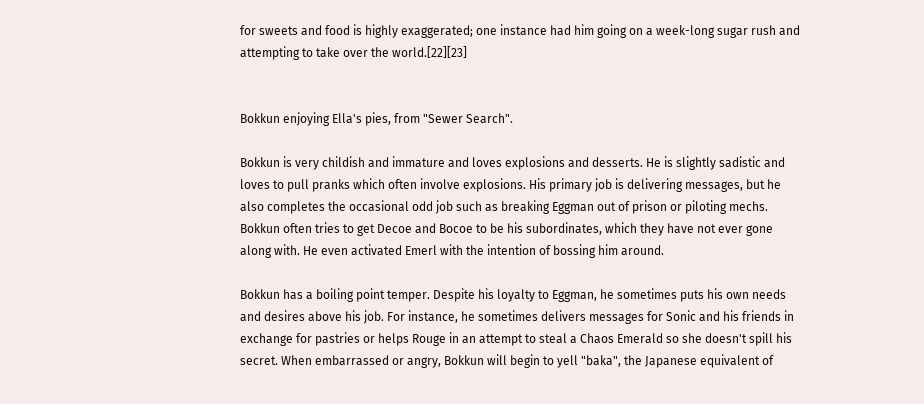for sweets and food is highly exaggerated; one instance had him going on a week-long sugar rush and attempting to take over the world.[22][23]


Bokkun enjoying Ella's pies, from "Sewer Search".

Bokkun is very childish and immature and loves explosions and desserts. He is slightly sadistic and loves to pull pranks which often involve explosions. His primary job is delivering messages, but he also completes the occasional odd job such as breaking Eggman out of prison or piloting mechs. Bokkun often tries to get Decoe and Bocoe to be his subordinates, which they have not ever gone along with. He even activated Emerl with the intention of bossing him around.

Bokkun has a boiling point temper. Despite his loyalty to Eggman, he sometimes puts his own needs and desires above his job. For instance, he sometimes delivers messages for Sonic and his friends in exchange for pastries or helps Rouge in an attempt to steal a Chaos Emerald so she doesn't spill his secret. When embarrassed or angry, Bokkun will begin to yell "baka", the Japanese equivalent of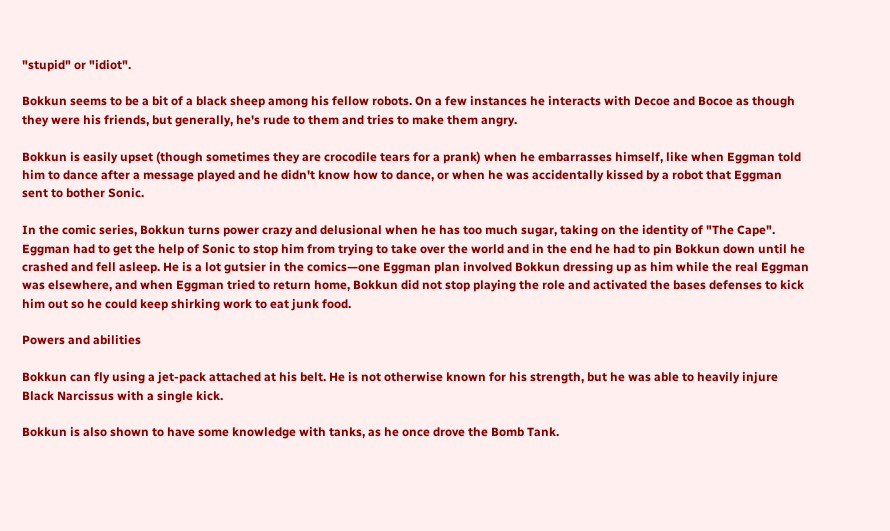"stupid" or "idiot".

Bokkun seems to be a bit of a black sheep among his fellow robots. On a few instances he interacts with Decoe and Bocoe as though they were his friends, but generally, he's rude to them and tries to make them angry.

Bokkun is easily upset (though sometimes they are crocodile tears for a prank) when he embarrasses himself, like when Eggman told him to dance after a message played and he didn't know how to dance, or when he was accidentally kissed by a robot that Eggman sent to bother Sonic.

In the comic series, Bokkun turns power crazy and delusional when he has too much sugar, taking on the identity of "The Cape". Eggman had to get the help of Sonic to stop him from trying to take over the world and in the end he had to pin Bokkun down until he crashed and fell asleep. He is a lot gutsier in the comics—one Eggman plan involved Bokkun dressing up as him while the real Eggman was elsewhere, and when Eggman tried to return home, Bokkun did not stop playing the role and activated the bases defenses to kick him out so he could keep shirking work to eat junk food.

Powers and abilities

Bokkun can fly using a jet-pack attached at his belt. He is not otherwise known for his strength, but he was able to heavily injure Black Narcissus with a single kick.

Bokkun is also shown to have some knowledge with tanks, as he once drove the Bomb Tank.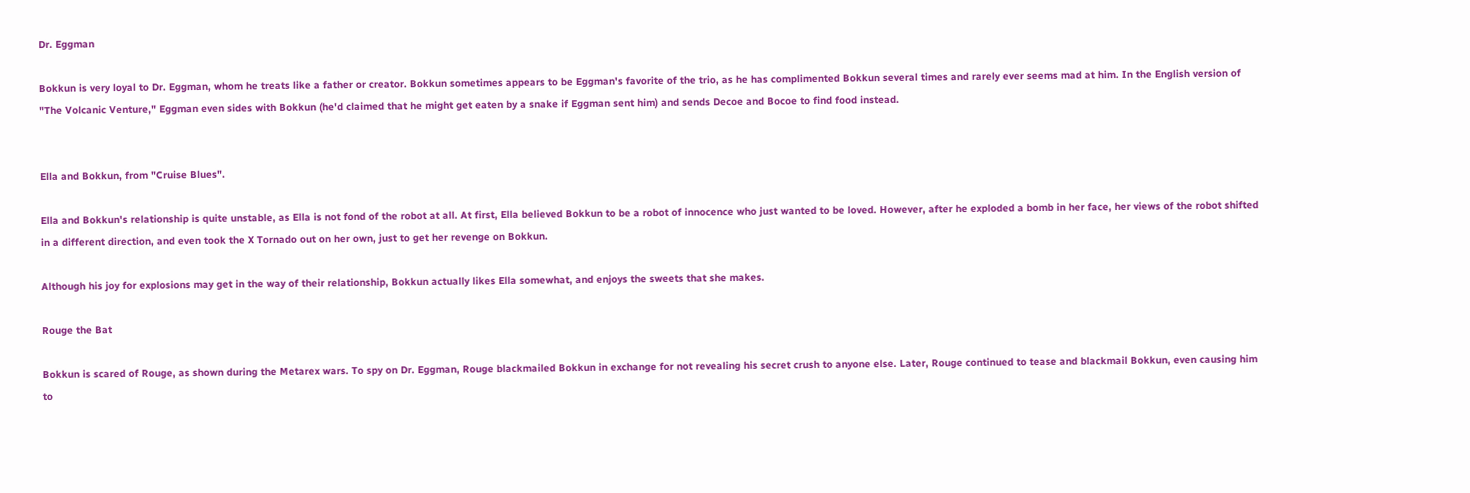Dr. Eggman

Bokkun is very loyal to Dr. Eggman, whom he treats like a father or creator. Bokkun sometimes appears to be Eggman's favorite of the trio, as he has complimented Bokkun several times and rarely ever seems mad at him. In the English version of "The Volcanic Venture," Eggman even sides with Bokkun (he'd claimed that he might get eaten by a snake if Eggman sent him) and sends Decoe and Bocoe to find food instead.


Ella and Bokkun, from "Cruise Blues".

Ella and Bokkun's relationship is quite unstable, as Ella is not fond of the robot at all. At first, Ella believed Bokkun to be a robot of innocence who just wanted to be loved. However, after he exploded a bomb in her face, her views of the robot shifted in a different direction, and even took the X Tornado out on her own, just to get her revenge on Bokkun.

Although his joy for explosions may get in the way of their relationship, Bokkun actually likes Ella somewhat, and enjoys the sweets that she makes.

Rouge the Bat

Bokkun is scared of Rouge, as shown during the Metarex wars. To spy on Dr. Eggman, Rouge blackmailed Bokkun in exchange for not revealing his secret crush to anyone else. Later, Rouge continued to tease and blackmail Bokkun, even causing him to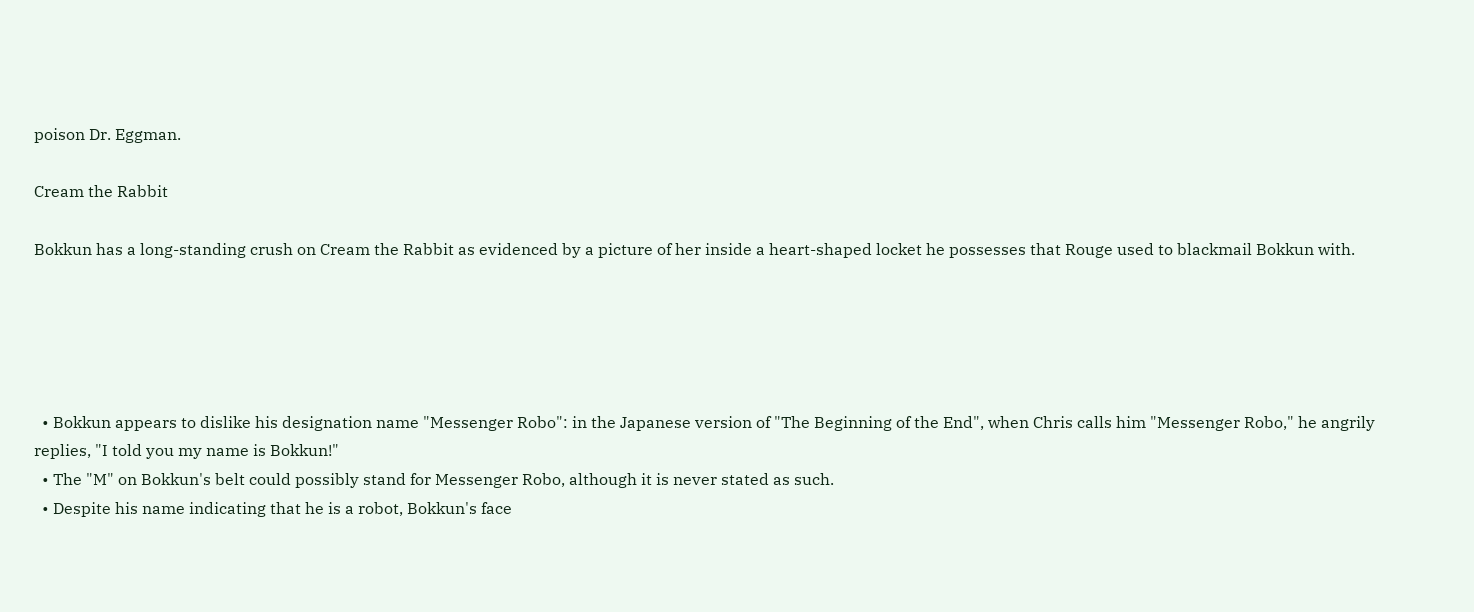poison Dr. Eggman.

Cream the Rabbit

Bokkun has a long-standing crush on Cream the Rabbit as evidenced by a picture of her inside a heart-shaped locket he possesses that Rouge used to blackmail Bokkun with.





  • Bokkun appears to dislike his designation name "Messenger Robo": in the Japanese version of "The Beginning of the End", when Chris calls him "Messenger Robo," he angrily replies, "I told you my name is Bokkun!"
  • The "M" on Bokkun's belt could possibly stand for Messenger Robo, although it is never stated as such.
  • Despite his name indicating that he is a robot, Bokkun's face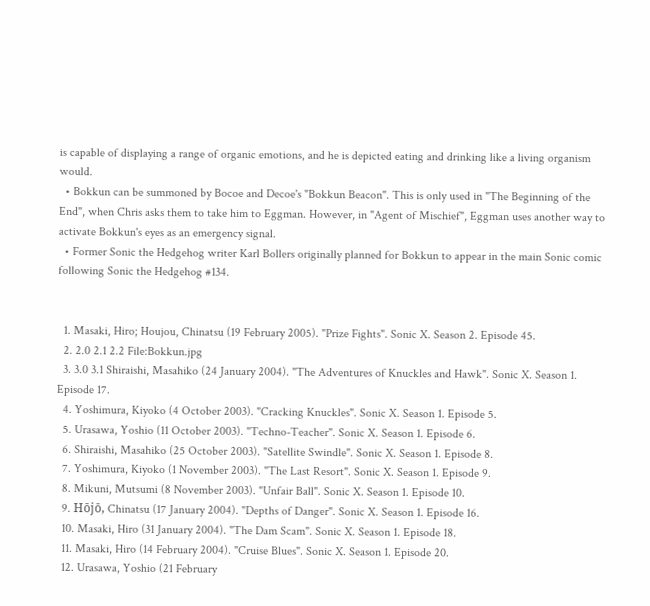is capable of displaying a range of organic emotions, and he is depicted eating and drinking like a living organism would.
  • Bokkun can be summoned by Bocoe and Decoe's "Bokkun Beacon". This is only used in "The Beginning of the End", when Chris asks them to take him to Eggman. However, in "Agent of Mischief", Eggman uses another way to activate Bokkun's eyes as an emergency signal.
  • Former Sonic the Hedgehog writer Karl Bollers originally planned for Bokkun to appear in the main Sonic comic following Sonic the Hedgehog #134.


  1. Masaki, Hiro; Houjou, Chinatsu (19 February 2005). "Prize Fights". Sonic X. Season 2. Episode 45.
  2. 2.0 2.1 2.2 File:Bokkun.jpg
  3. 3.0 3.1 Shiraishi, Masahiko (24 January 2004). "The Adventures of Knuckles and Hawk". Sonic X. Season 1. Episode 17.
  4. Yoshimura, Kiyoko (4 October 2003). "Cracking Knuckles". Sonic X. Season 1. Episode 5.
  5. Urasawa, Yoshio (11 October 2003). "Techno-Teacher". Sonic X. Season 1. Episode 6.
  6. Shiraishi, Masahiko (25 October 2003). "Satellite Swindle". Sonic X. Season 1. Episode 8.
  7. Yoshimura, Kiyoko (1 November 2003). "The Last Resort". Sonic X. Season 1. Episode 9.
  8. Mikuni, Mutsumi (8 November 2003). "Unfair Ball". Sonic X. Season 1. Episode 10.
  9. Hōjō, Chinatsu (17 January 2004). "Depths of Danger". Sonic X. Season 1. Episode 16.
  10. Masaki, Hiro (31 January 2004). "The Dam Scam". Sonic X. Season 1. Episode 18.
  11. Masaki, Hiro (14 February 2004). "Cruise Blues". Sonic X. Season 1. Episode 20.
  12. Urasawa, Yoshio (21 February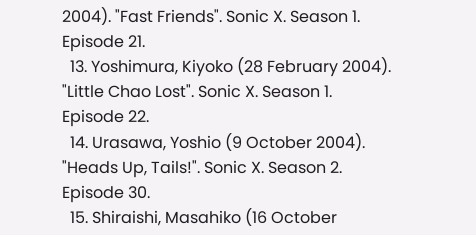2004). "Fast Friends". Sonic X. Season 1. Episode 21.
  13. Yoshimura, Kiyoko (28 February 2004). "Little Chao Lost". Sonic X. Season 1. Episode 22.
  14. Urasawa, Yoshio (9 October 2004). "Heads Up, Tails!". Sonic X. Season 2. Episode 30.
  15. Shiraishi, Masahiko (16 October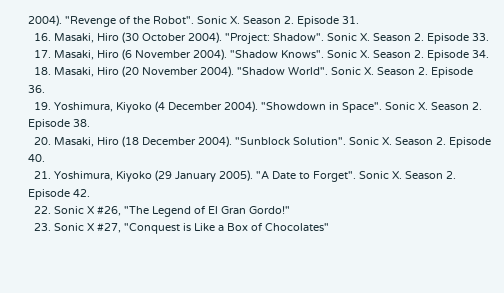2004). "Revenge of the Robot". Sonic X. Season 2. Episode 31.
  16. Masaki, Hiro (30 October 2004). "Project: Shadow". Sonic X. Season 2. Episode 33.
  17. Masaki, Hiro (6 November 2004). "Shadow Knows". Sonic X. Season 2. Episode 34.
  18. Masaki, Hiro (20 November 2004). "Shadow World". Sonic X. Season 2. Episode 36.
  19. Yoshimura, Kiyoko (4 December 2004). "Showdown in Space". Sonic X. Season 2. Episode 38.
  20. Masaki, Hiro (18 December 2004). "Sunblock Solution". Sonic X. Season 2. Episode 40.
  21. Yoshimura, Kiyoko (29 January 2005). "A Date to Forget". Sonic X. Season 2. Episode 42.
  22. Sonic X #26, "The Legend of El Gran Gordo!"
  23. Sonic X #27, "Conquest is Like a Box of Chocolates"